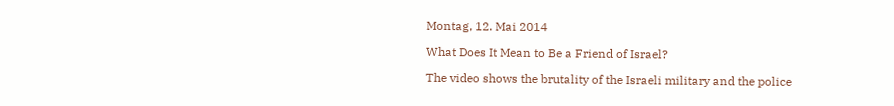Montag, 12. Mai 2014

What Does It Mean to Be a Friend of Israel?

The video shows the brutality of the Israeli military and the police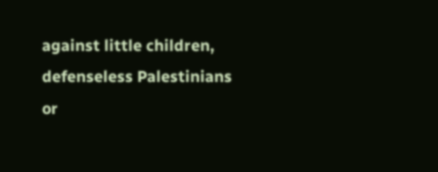against little children, defenseless Palestinians or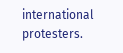international protesters.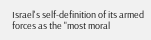Israel's self-definition of its armed forces as the "most moral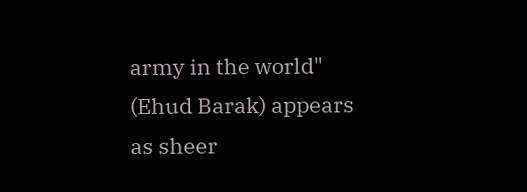army in the world" (Ehud Barak) appears as sheer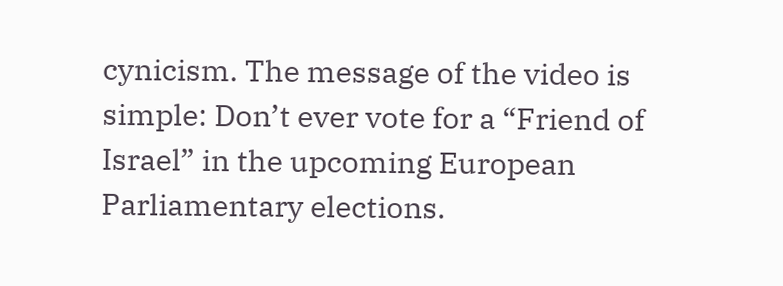cynicism. The message of the video is simple: Don’t ever vote for a “Friend of Israel” in the upcoming European Parliamentary elections.